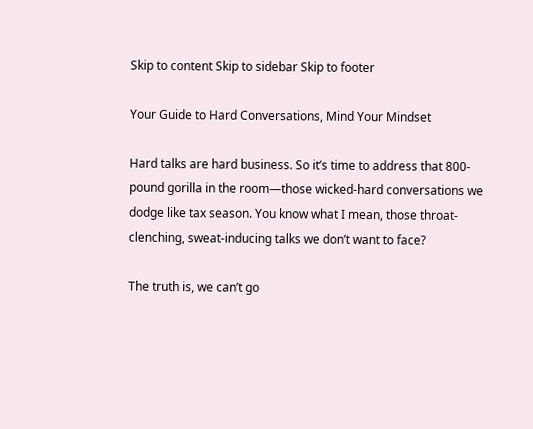Skip to content Skip to sidebar Skip to footer

Your Guide to Hard Conversations, Mind Your Mindset

Hard talks are hard business. So it’s time to address that 800-pound gorilla in the room—those wicked-hard conversations we dodge like tax season. You know what I mean, those throat-clenching, sweat-inducing talks we don’t want to face?

The truth is, we can’t go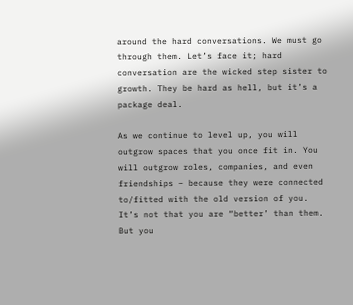around the hard conversations. We must go through them. Let’s face it; hard conversation are the wicked step sister to growth. They be hard as hell, but it’s a package deal.

As we continue to level up, you will outgrow spaces that you once fit in. You will outgrow roles, companies, and even friendships – because they were connected to/fitted with the old version of you. It’s not that you are “better’ than them. But you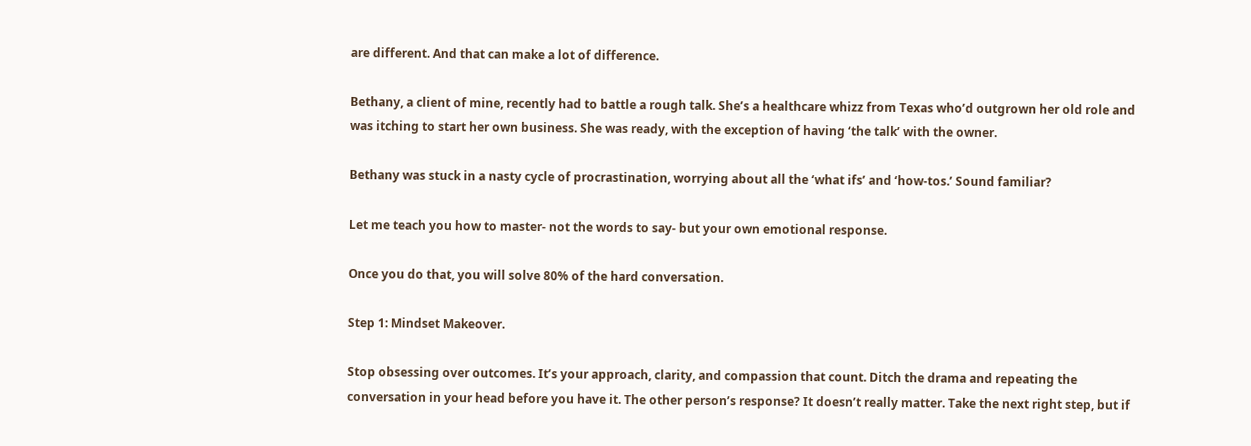are different. And that can make a lot of difference.

Bethany, a client of mine, recently had to battle a rough talk. She’s a healthcare whizz from Texas who’d outgrown her old role and was itching to start her own business. She was ready, with the exception of having ‘the talk’ with the owner.

Bethany was stuck in a nasty cycle of procrastination, worrying about all the ‘what ifs’ and ‘how-tos.’ Sound familiar?

Let me teach you how to master- not the words to say- but your own emotional response.

Once you do that, you will solve 80% of the hard conversation.

Step 1: Mindset Makeover.

Stop obsessing over outcomes. It’s your approach, clarity, and compassion that count. Ditch the drama and repeating the conversation in your head before you have it. The other person’s response? It doesn’t really matter. Take the next right step, but if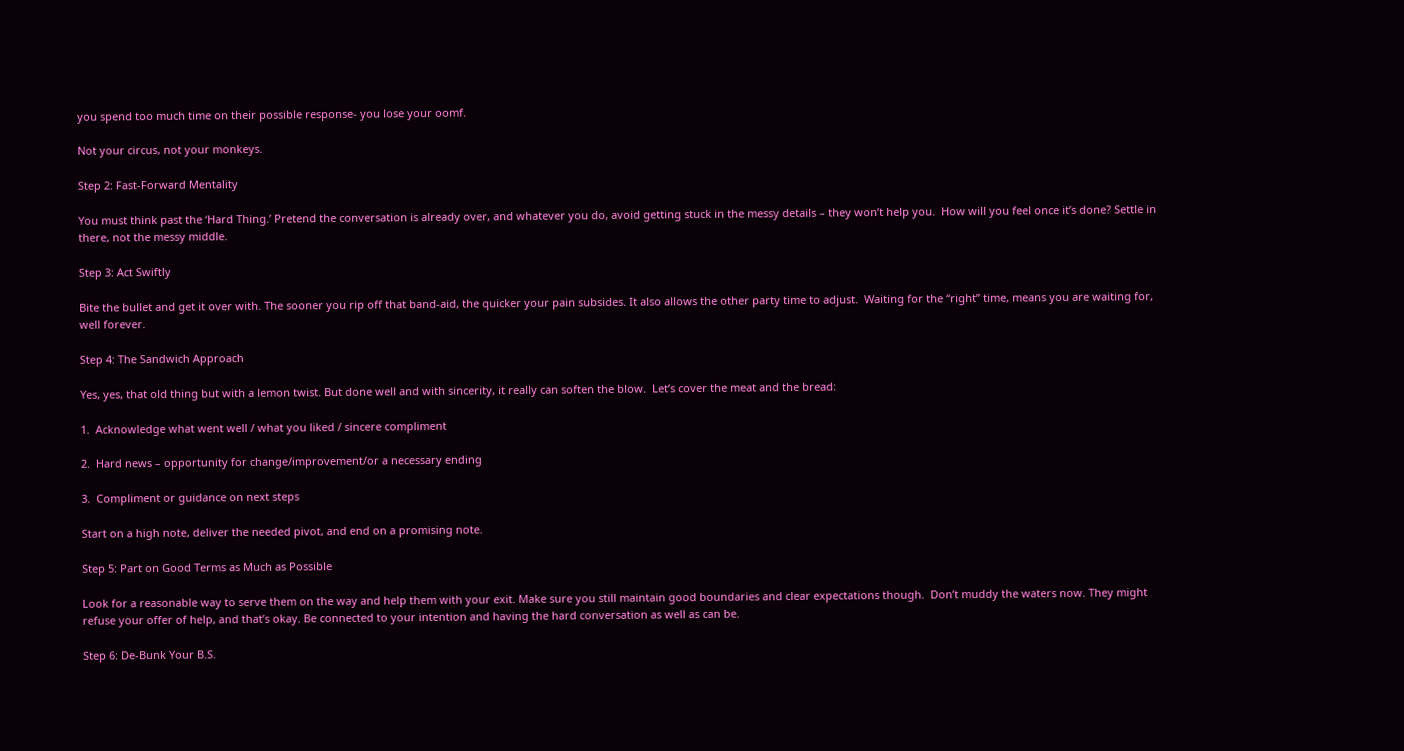you spend too much time on their possible response- you lose your oomf.

Not your circus, not your monkeys.

Step 2: Fast-Forward Mentality

You must think past the ‘Hard Thing.’ Pretend the conversation is already over, and whatever you do, avoid getting stuck in the messy details – they won’t help you.  How will you feel once it’s done? Settle in there, not the messy middle.

Step 3: Act Swiftly

Bite the bullet and get it over with. The sooner you rip off that band-aid, the quicker your pain subsides. It also allows the other party time to adjust.  Waiting for the “right” time, means you are waiting for, well forever.

Step 4: The Sandwich Approach

Yes, yes, that old thing but with a lemon twist. But done well and with sincerity, it really can soften the blow.  Let’s cover the meat and the bread:

1.  Acknowledge what went well / what you liked / sincere compliment

2.  Hard news – opportunity for change/improvement/or a necessary ending

3.  Compliment or guidance on next steps

Start on a high note, deliver the needed pivot, and end on a promising note.

Step 5: Part on Good Terms as Much as Possible

Look for a reasonable way to serve them on the way and help them with your exit. Make sure you still maintain good boundaries and clear expectations though.  Don’t muddy the waters now. They might refuse your offer of help, and that’s okay. Be connected to your intention and having the hard conversation as well as can be.

Step 6: De-Bunk Your B.S.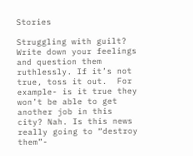Stories

Struggling with guilt? Write down your feelings and question them ruthlessly. If it’s not true, toss it out.  For example- is it true they won’t be able to get another job in this city? Nah. Is this news really going to “destroy them”-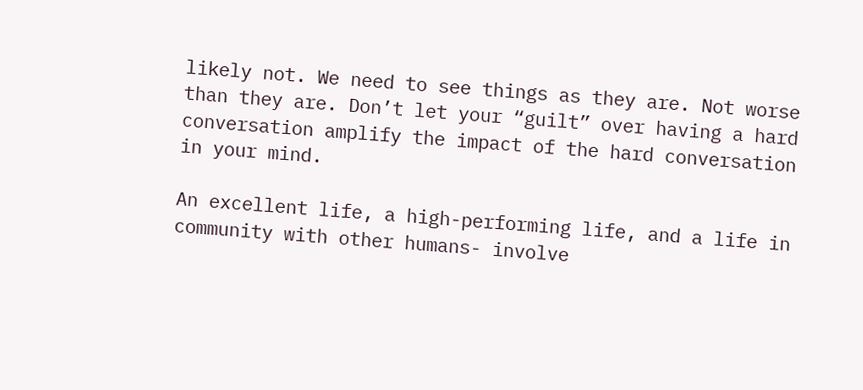likely not. We need to see things as they are. Not worse than they are. Don’t let your “guilt” over having a hard conversation amplify the impact of the hard conversation in your mind.

An excellent life, a high-performing life, and a life in community with other humans- involve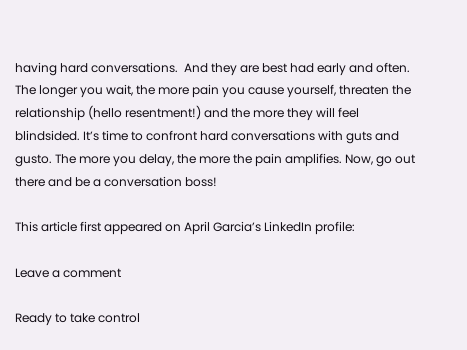having hard conversations.  And they are best had early and often. The longer you wait, the more pain you cause yourself, threaten the relationship (hello resentment!) and the more they will feel blindsided. It’s time to confront hard conversations with guts and gusto. The more you delay, the more the pain amplifies. Now, go out there and be a conversation boss!

This article first appeared on April Garcia’s LinkedIn profile:

Leave a comment

Ready to take control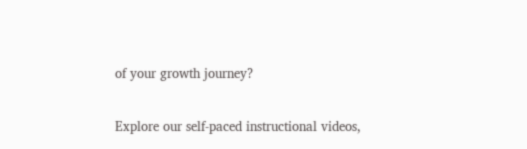of your growth journey?

Explore our self-paced instructional videos,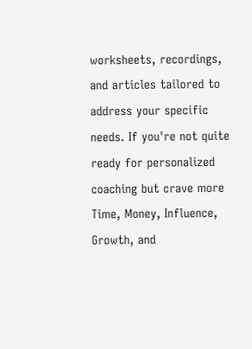worksheets, recordings, and articles tailored to address your specific needs. If you're not quite ready for personalized coaching but crave more Time, Money, Influence, Growth, and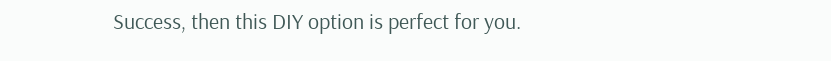Success, then this DIY option is perfect for you.